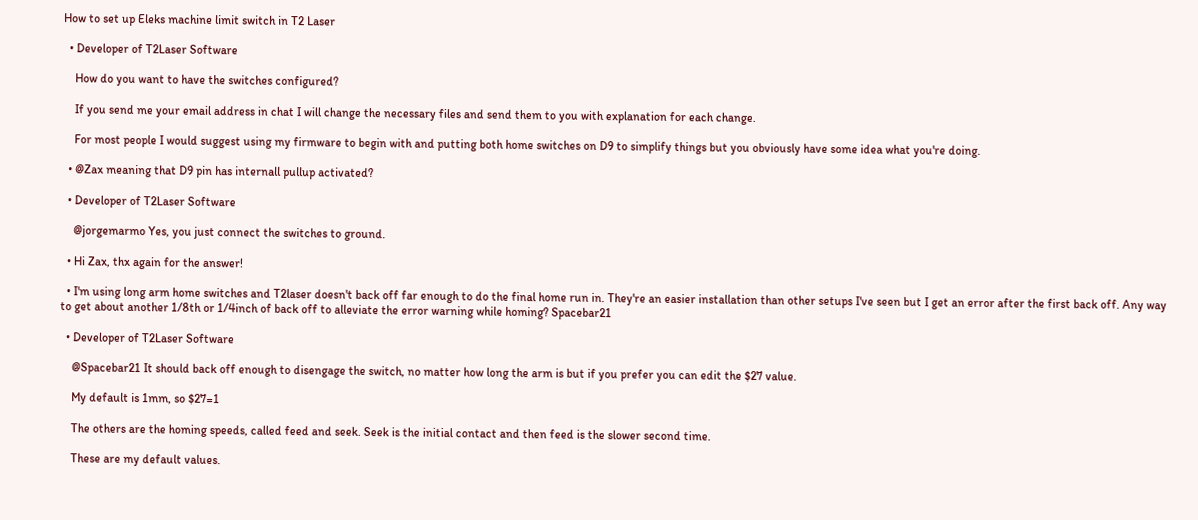How to set up Eleks machine limit switch in T2 Laser

  • Developer of T2Laser Software

    How do you want to have the switches configured?

    If you send me your email address in chat I will change the necessary files and send them to you with explanation for each change.

    For most people I would suggest using my firmware to begin with and putting both home switches on D9 to simplify things but you obviously have some idea what you're doing.

  • @Zax meaning that D9 pin has internall pullup activated?

  • Developer of T2Laser Software

    @jorgemarmo Yes, you just connect the switches to ground.

  • Hi Zax, thx again for the answer!

  • I'm using long arm home switches and T2laser doesn't back off far enough to do the final home run in. They're an easier installation than other setups I've seen but I get an error after the first back off. Any way to get about another 1/8th or 1/4inch of back off to alleviate the error warning while homing? Spacebar21

  • Developer of T2Laser Software

    @Spacebar21 It should back off enough to disengage the switch, no matter how long the arm is but if you prefer you can edit the $27 value.

    My default is 1mm, so $27=1

    The others are the homing speeds, called feed and seek. Seek is the initial contact and then feed is the slower second time.

    These are my default values.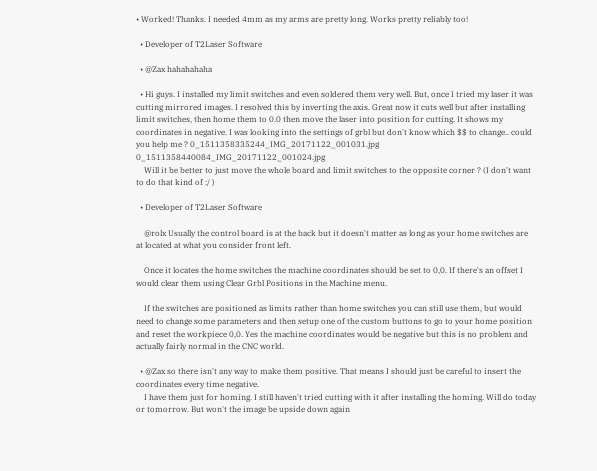• Worked! Thanks. I needed 4mm as my arms are pretty long. Works pretty reliably too!

  • Developer of T2Laser Software

  • @Zax hahahahaha

  • Hi guys. I installed my limit switches and even soldered them very well. But, once I tried my laser it was cutting mirrored images. I resolved this by inverting the axis. Great now it cuts well but after installing limit switches, then home them to 0.0 then move the laser into position for cutting. It shows my coordinates in negative. I was looking into the settings of grbl but don't know which $$ to change.. could you help me ? 0_1511358335244_IMG_20171122_001031.jpg 0_1511358440084_IMG_20171122_001024.jpg
    Will it be better to just move the whole board and limit switches to the opposite corner ? (I don't want to do that kind of :/ )

  • Developer of T2Laser Software

    @rolx Usually the control board is at the back but it doesn't matter as long as your home switches are at located at what you consider front left.

    Once it locates the home switches the machine coordinates should be set to 0,0. If there's an offset I would clear them using Clear Grbl Positions in the Machine menu.

    If the switches are positioned as limits rather than home switches you can still use them, but would need to change some parameters and then setup one of the custom buttons to go to your home position and reset the workpiece 0,0. Yes the machine coordinates would be negative but this is no problem and actually fairly normal in the CNC world.

  • @Zax so there isn't any way to make them positive. That means I should just be careful to insert the coordinates every time negative.
    I have them just for homing. I still haven't tried cutting with it after installing the homing. Will do today or tomorrow. But won't the image be upside down again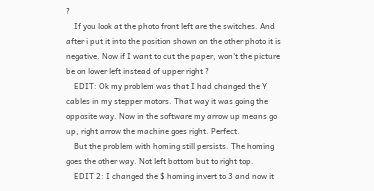?
    If you look at the photo front left are the switches. And after i put it into the position shown on the other photo it is negative. Now if I want to cut the paper, won't the picture be on lower left instead of upper right ?
    EDIT: Ok my problem was that I had changed the Y cables in my stepper motors. That way it was going the opposite way. Now in the software my arrow up means go up, right arrow the machine goes right. Perfect.
    But the problem with homing still persists. The homing goes the other way. Not left bottom but to right top.
    EDIT 2: I changed the $ homing invert to 3 and now it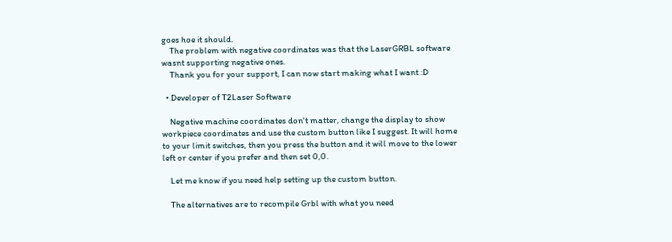goes hoe it should.
    The problem with negative coordinates was that the LaserGRBL software wasnt supporting negative ones.
    Thank you for your support, I can now start making what I want :D

  • Developer of T2Laser Software

    Negative machine coordinates don't matter, change the display to show workpiece coordinates and use the custom button like I suggest. It will home to your limit switches, then you press the button and it will move to the lower left or center if you prefer and then set 0,0.

    Let me know if you need help setting up the custom button.

    The alternatives are to recompile Grbl with what you need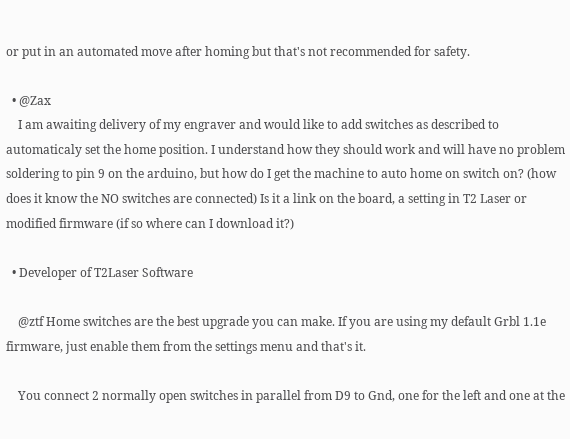or put in an automated move after homing but that's not recommended for safety.

  • @Zax
    I am awaiting delivery of my engraver and would like to add switches as described to automaticaly set the home position. I understand how they should work and will have no problem soldering to pin 9 on the arduino, but how do I get the machine to auto home on switch on? (how does it know the NO switches are connected) Is it a link on the board, a setting in T2 Laser or modified firmware (if so where can I download it?)

  • Developer of T2Laser Software

    @ztf Home switches are the best upgrade you can make. If you are using my default Grbl 1.1e firmware, just enable them from the settings menu and that's it.

    You connect 2 normally open switches in parallel from D9 to Gnd, one for the left and one at the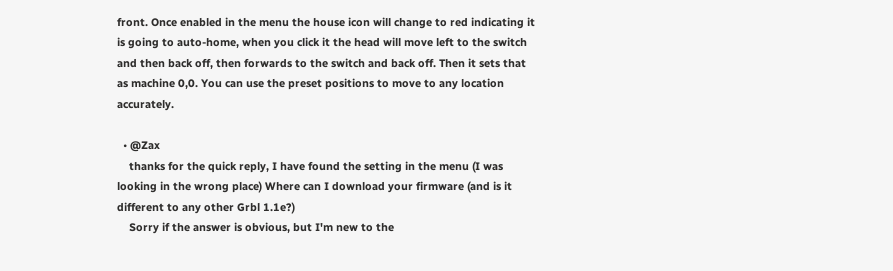front. Once enabled in the menu the house icon will change to red indicating it is going to auto-home, when you click it the head will move left to the switch and then back off, then forwards to the switch and back off. Then it sets that as machine 0,0. You can use the preset positions to move to any location accurately.

  • @Zax
    thanks for the quick reply, I have found the setting in the menu (I was looking in the wrong place) Where can I download your firmware (and is it different to any other Grbl 1.1e?)
    Sorry if the answer is obvious, but I'm new to the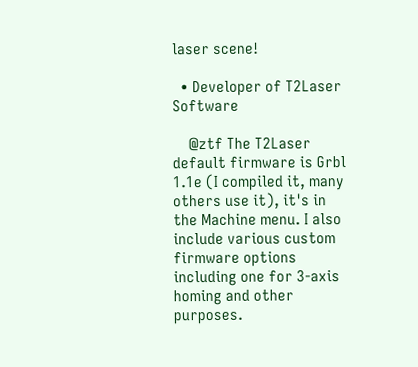laser scene!

  • Developer of T2Laser Software

    @ztf The T2Laser default firmware is Grbl 1.1e (I compiled it, many others use it), it's in the Machine menu. I also include various custom firmware options including one for 3-axis homing and other purposes.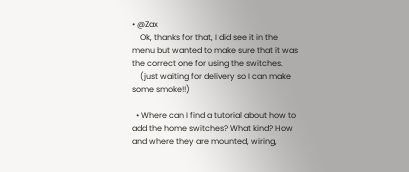• @Zax
    Ok, thanks for that, I did see it in the menu but wanted to make sure that it was the correct one for using the switches.
    (just waiting for delivery so I can make some smoke!!)

  • Where can I find a tutorial about how to add the home switches? What kind? How and where they are mounted, wiring,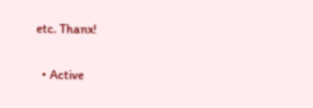etc. Thanx!

  • Active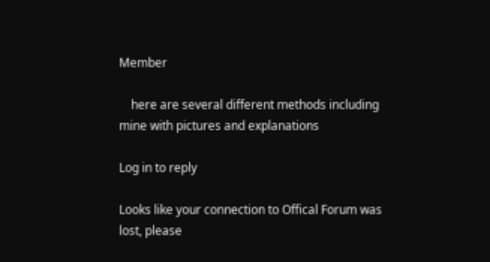Member

    here are several different methods including mine with pictures and explanations

Log in to reply

Looks like your connection to Offical Forum was lost, please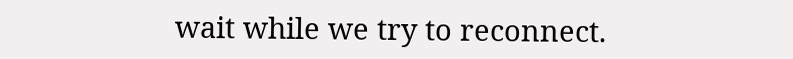wait while we try to reconnect.